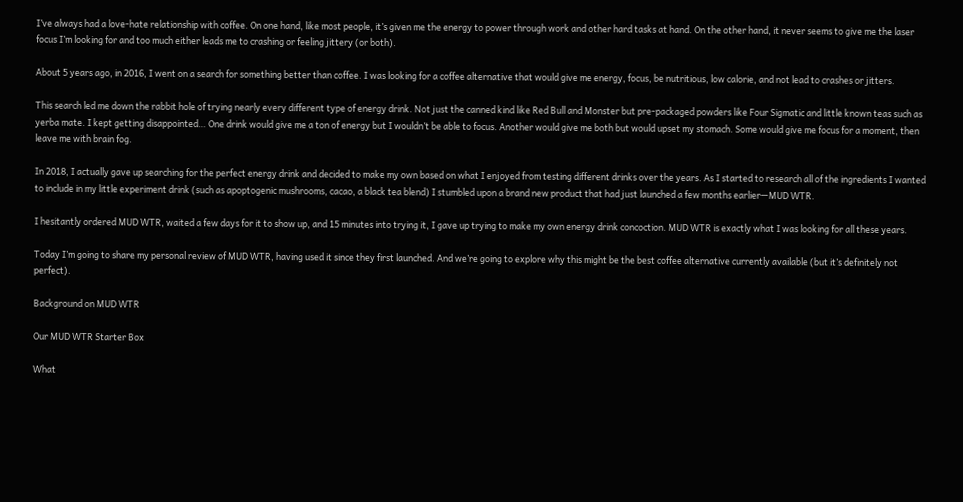I’ve always had a love-hate relationship with coffee. On one hand, like most people, it’s given me the energy to power through work and other hard tasks at hand. On the other hand, it never seems to give me the laser focus I’m looking for and too much either leads me to crashing or feeling jittery (or both).

About 5 years ago, in 2016, I went on a search for something better than coffee. I was looking for a coffee alternative that would give me energy, focus, be nutritious, low calorie, and not lead to crashes or jitters.

This search led me down the rabbit hole of trying nearly every different type of energy drink. Not just the canned kind like Red Bull and Monster but pre-packaged powders like Four Sigmatic and little known teas such as yerba mate. I kept getting disappointed… One drink would give me a ton of energy but I wouldn’t be able to focus. Another would give me both but would upset my stomach. Some would give me focus for a moment, then leave me with brain fog.

In 2018, I actually gave up searching for the perfect energy drink and decided to make my own based on what I enjoyed from testing different drinks over the years. As I started to research all of the ingredients I wanted to include in my little experiment drink (such as apoptogenic mushrooms, cacao, a black tea blend) I stumbled upon a brand new product that had just launched a few months earlier—MUD WTR.

I hesitantly ordered MUD WTR, waited a few days for it to show up, and 15 minutes into trying it, I gave up trying to make my own energy drink concoction. MUD WTR is exactly what I was looking for all these years.

Today I’m going to share my personal review of MUD WTR, having used it since they first launched. And we’re going to explore why this might be the best coffee alternative currently available (but it’s definitely not perfect).

Background on MUD WTR

Our MUD WTR Starter Box

What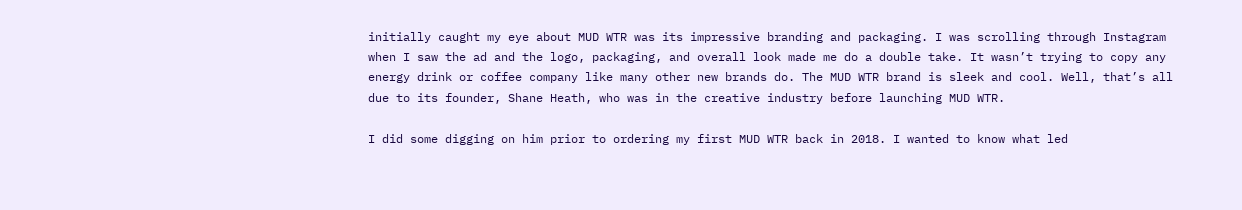initially caught my eye about MUD WTR was its impressive branding and packaging. I was scrolling through Instagram when I saw the ad and the logo, packaging, and overall look made me do a double take. It wasn’t trying to copy any energy drink or coffee company like many other new brands do. The MUD WTR brand is sleek and cool. Well, that’s all due to its founder, Shane Heath, who was in the creative industry before launching MUD WTR.

I did some digging on him prior to ordering my first MUD WTR back in 2018. I wanted to know what led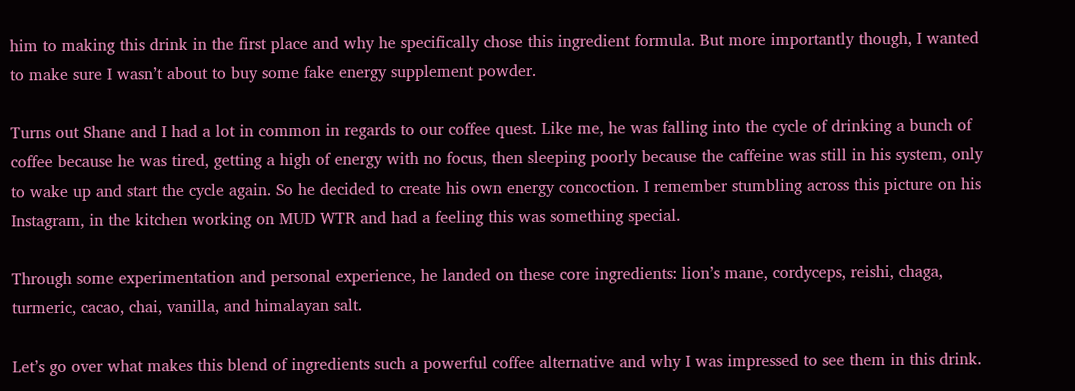him to making this drink in the first place and why he specifically chose this ingredient formula. But more importantly though, I wanted to make sure I wasn’t about to buy some fake energy supplement powder.

Turns out Shane and I had a lot in common in regards to our coffee quest. Like me, he was falling into the cycle of drinking a bunch of coffee because he was tired, getting a high of energy with no focus, then sleeping poorly because the caffeine was still in his system, only to wake up and start the cycle again. So he decided to create his own energy concoction. I remember stumbling across this picture on his Instagram, in the kitchen working on MUD WTR and had a feeling this was something special.

Through some experimentation and personal experience, he landed on these core ingredients: lion’s mane, cordyceps, reishi, chaga, turmeric, cacao, chai, vanilla, and himalayan salt.

Let’s go over what makes this blend of ingredients such a powerful coffee alternative and why I was impressed to see them in this drink.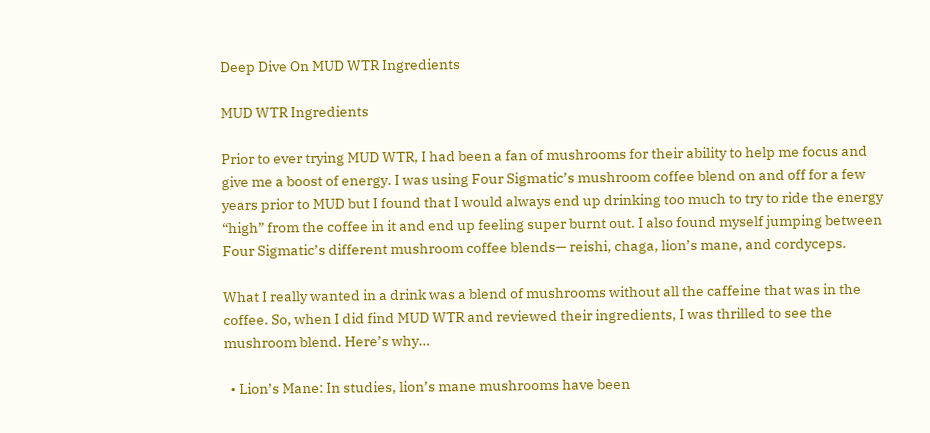Deep Dive On MUD WTR Ingredients

MUD WTR Ingredients

Prior to ever trying MUD WTR, I had been a fan of mushrooms for their ability to help me focus and give me a boost of energy. I was using Four Sigmatic’s mushroom coffee blend on and off for a few years prior to MUD but I found that I would always end up drinking too much to try to ride the energy “high” from the coffee in it and end up feeling super burnt out. I also found myself jumping between Four Sigmatic’s different mushroom coffee blends— reishi, chaga, lion’s mane, and cordyceps.

What I really wanted in a drink was a blend of mushrooms without all the caffeine that was in the coffee. So, when I did find MUD WTR and reviewed their ingredients, I was thrilled to see the mushroom blend. Here’s why…

  • Lion’s Mane: In studies, lion’s mane mushrooms have been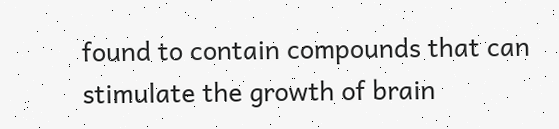found to contain compounds that can stimulate the growth of brain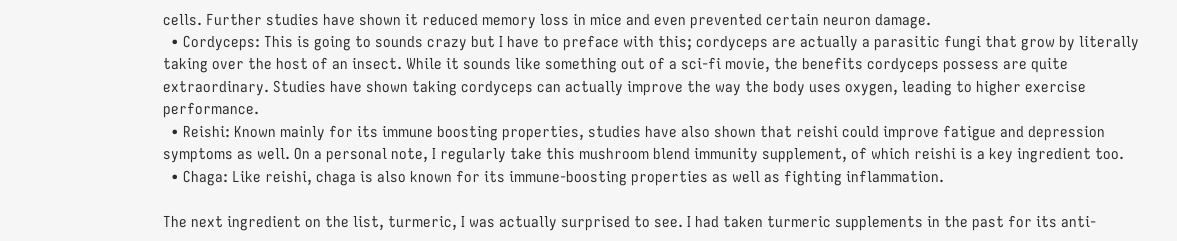cells. Further studies have shown it reduced memory loss in mice and even prevented certain neuron damage.
  • Cordyceps: This is going to sounds crazy but I have to preface with this; cordyceps are actually a parasitic fungi that grow by literally taking over the host of an insect. While it sounds like something out of a sci-fi movie, the benefits cordyceps possess are quite extraordinary. Studies have shown taking cordyceps can actually improve the way the body uses oxygen, leading to higher exercise performance.
  • Reishi: Known mainly for its immune boosting properties, studies have also shown that reishi could improve fatigue and depression symptoms as well. On a personal note, I regularly take this mushroom blend immunity supplement, of which reishi is a key ingredient too.
  • Chaga: Like reishi, chaga is also known for its immune-boosting properties as well as fighting inflammation.

The next ingredient on the list, turmeric, I was actually surprised to see. I had taken turmeric supplements in the past for its anti-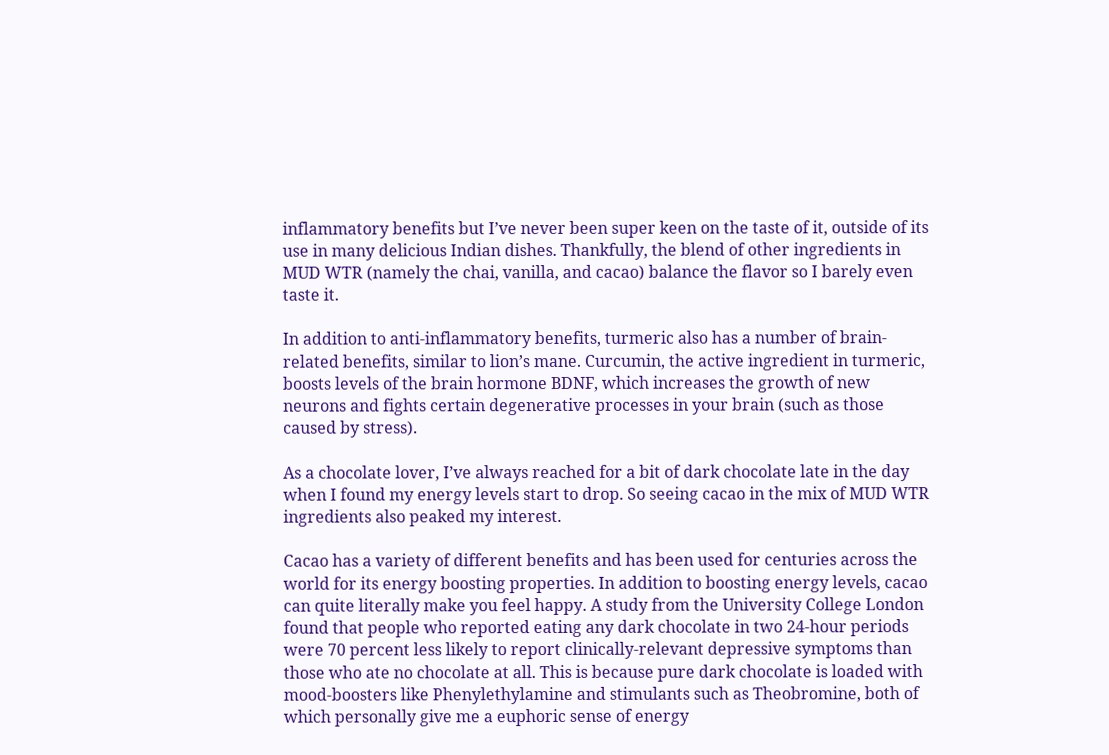inflammatory benefits but I’ve never been super keen on the taste of it, outside of its use in many delicious Indian dishes. Thankfully, the blend of other ingredients in MUD WTR (namely the chai, vanilla, and cacao) balance the flavor so I barely even taste it.

In addition to anti-inflammatory benefits, turmeric also has a number of brain-related benefits, similar to lion’s mane. Curcumin, the active ingredient in turmeric, boosts levels of the brain hormone BDNF, which increases the growth of new neurons and fights certain degenerative processes in your brain (such as those caused by stress).

As a chocolate lover, I’ve always reached for a bit of dark chocolate late in the day when I found my energy levels start to drop. So seeing cacao in the mix of MUD WTR ingredients also peaked my interest.

Cacao has a variety of different benefits and has been used for centuries across the world for its energy boosting properties. In addition to boosting energy levels, cacao can quite literally make you feel happy. A study from the University College London found that people who reported eating any dark chocolate in two 24-hour periods were 70 percent less likely to report clinically-relevant depressive symptoms than those who ate no chocolate at all. This is because pure dark chocolate is loaded with mood-boosters like Phenylethylamine and stimulants such as Theobromine, both of which personally give me a euphoric sense of energy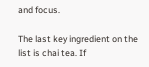and focus.

The last key ingredient on the list is chai tea. If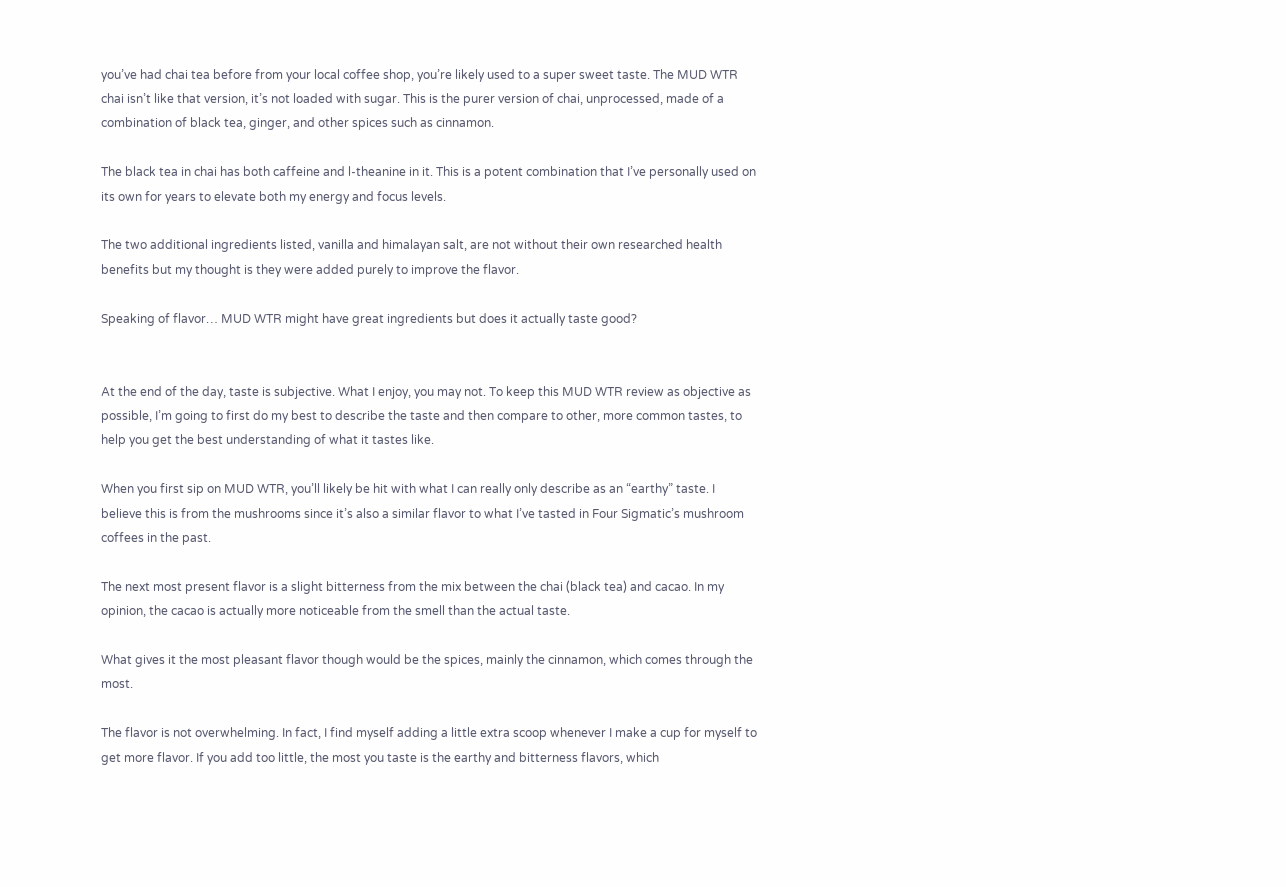you’ve had chai tea before from your local coffee shop, you’re likely used to a super sweet taste. The MUD WTR chai isn’t like that version, it’s not loaded with sugar. This is the purer version of chai, unprocessed, made of a combination of black tea, ginger, and other spices such as cinnamon.

The black tea in chai has both caffeine and l-theanine in it. This is a potent combination that I’ve personally used on its own for years to elevate both my energy and focus levels.

The two additional ingredients listed, vanilla and himalayan salt, are not without their own researched health benefits but my thought is they were added purely to improve the flavor.

Speaking of flavor… MUD WTR might have great ingredients but does it actually taste good?


At the end of the day, taste is subjective. What I enjoy, you may not. To keep this MUD WTR review as objective as possible, I’m going to first do my best to describe the taste and then compare to other, more common tastes, to help you get the best understanding of what it tastes like.

When you first sip on MUD WTR, you’ll likely be hit with what I can really only describe as an “earthy” taste. I believe this is from the mushrooms since it’s also a similar flavor to what I’ve tasted in Four Sigmatic’s mushroom coffees in the past.

The next most present flavor is a slight bitterness from the mix between the chai (black tea) and cacao. In my opinion, the cacao is actually more noticeable from the smell than the actual taste.

What gives it the most pleasant flavor though would be the spices, mainly the cinnamon, which comes through the most.

The flavor is not overwhelming. In fact, I find myself adding a little extra scoop whenever I make a cup for myself to get more flavor. If you add too little, the most you taste is the earthy and bitterness flavors, which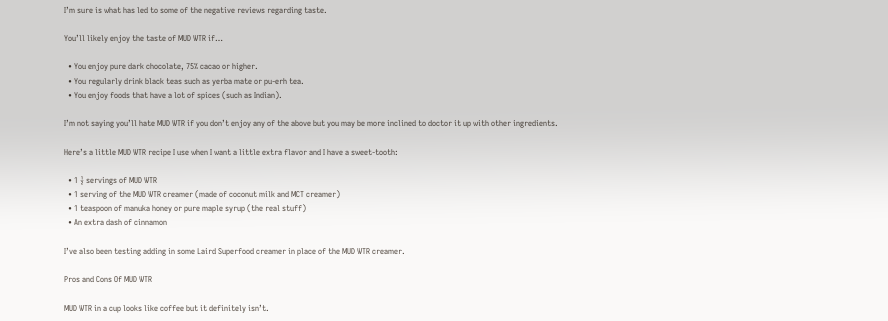I’m sure is what has led to some of the negative reviews regarding taste.

You’ll likely enjoy the taste of MUD WTR if…

  • You enjoy pure dark chocolate, 75% cacao or higher.
  • You regularly drink black teas such as yerba mate or pu-erh tea.
  • You enjoy foods that have a lot of spices (such as Indian).

I’m not saying you’ll hate MUD WTR if you don’t enjoy any of the above but you may be more inclined to doctor it up with other ingredients.

Here’s a little MUD WTR recipe I use when I want a little extra flavor and I have a sweet-tooth:

  • 1 ½ servings of MUD WTR
  • 1 serving of the MUD WTR creamer (made of coconut milk and MCT creamer)
  • 1 teaspoon of manuka honey or pure maple syrup (the real stuff)
  • An extra dash of cinnamon

I’ve also been testing adding in some Laird Superfood creamer in place of the MUD WTR creamer.

Pros and Cons Of MUD WTR

MUD WTR in a cup looks like coffee but it definitely isn’t.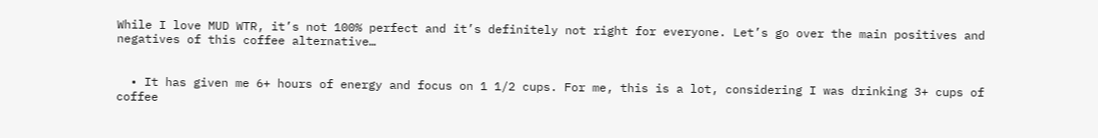While I love MUD WTR, it’s not 100% perfect and it’s definitely not right for everyone. Let’s go over the main positives and negatives of this coffee alternative…


  • It has given me 6+ hours of energy and focus on 1 1/2 cups. For me, this is a lot, considering I was drinking 3+ cups of coffee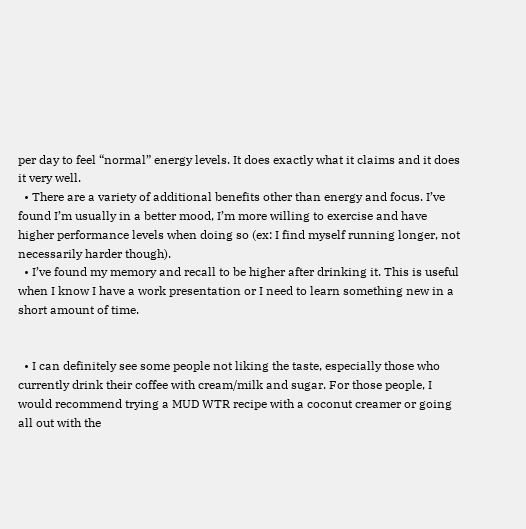per day to feel “normal” energy levels. It does exactly what it claims and it does it very well.
  • There are a variety of additional benefits other than energy and focus. I’ve found I’m usually in a better mood, I’m more willing to exercise and have higher performance levels when doing so (ex: I find myself running longer, not necessarily harder though).
  • I’ve found my memory and recall to be higher after drinking it. This is useful when I know I have a work presentation or I need to learn something new in a short amount of time.


  • I can definitely see some people not liking the taste, especially those who currently drink their coffee with cream/milk and sugar. For those people, I would recommend trying a MUD WTR recipe with a coconut creamer or going all out with the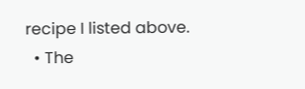recipe I listed above.
  • The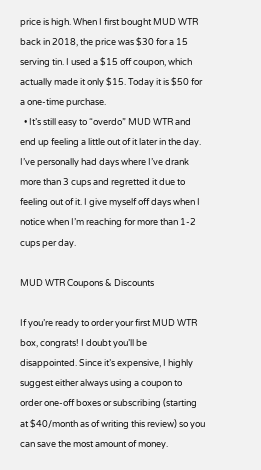price is high. When I first bought MUD WTR back in 2018, the price was $30 for a 15 serving tin. I used a $15 off coupon, which actually made it only $15. Today it is $50 for a one-time purchase.
  • It’s still easy to “overdo” MUD WTR and end up feeling a little out of it later in the day. I’ve personally had days where I’ve drank more than 3 cups and regretted it due to feeling out of it. I give myself off days when I notice when I’m reaching for more than 1-2 cups per day.

MUD WTR Coupons & Discounts

If you’re ready to order your first MUD WTR box, congrats! I doubt you’ll be disappointed. Since it’s expensive, I highly suggest either always using a coupon to order one-off boxes or subscribing (starting at $40/month as of writing this review) so you can save the most amount of money.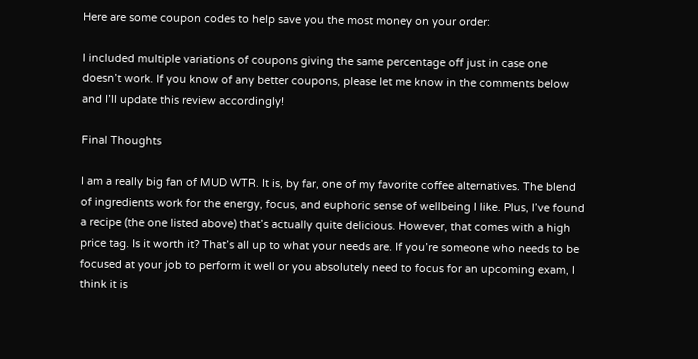Here are some coupon codes to help save you the most money on your order:

I included multiple variations of coupons giving the same percentage off just in case one doesn’t work. If you know of any better coupons, please let me know in the comments below and I’ll update this review accordingly!

Final Thoughts

I am a really big fan of MUD WTR. It is, by far, one of my favorite coffee alternatives. The blend of ingredients work for the energy, focus, and euphoric sense of wellbeing I like. Plus, I’ve found a recipe (the one listed above) that’s actually quite delicious. However, that comes with a high price tag. Is it worth it? That’s all up to what your needs are. If you’re someone who needs to be focused at your job to perform it well or you absolutely need to focus for an upcoming exam, I think it is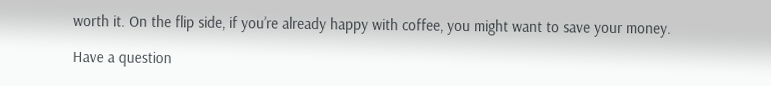worth it. On the flip side, if you’re already happy with coffee, you might want to save your money.

Have a question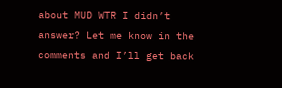about MUD WTR I didn’t answer? Let me know in the comments and I’ll get back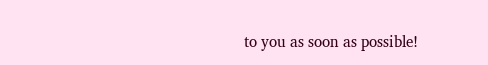to you as soon as possible!